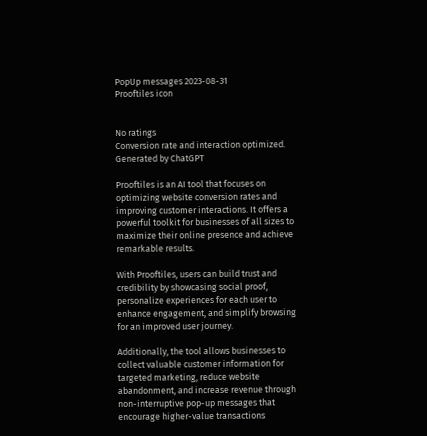PopUp messages 2023-08-31
Prooftiles icon


No ratings
Conversion rate and interaction optimized.
Generated by ChatGPT

Prooftiles is an AI tool that focuses on optimizing website conversion rates and improving customer interactions. It offers a powerful toolkit for businesses of all sizes to maximize their online presence and achieve remarkable results.

With Prooftiles, users can build trust and credibility by showcasing social proof, personalize experiences for each user to enhance engagement, and simplify browsing for an improved user journey.

Additionally, the tool allows businesses to collect valuable customer information for targeted marketing, reduce website abandonment, and increase revenue through non-interruptive pop-up messages that encourage higher-value transactions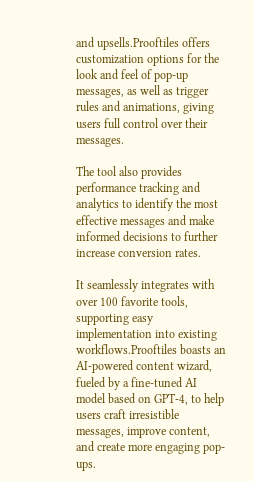and upsells.Prooftiles offers customization options for the look and feel of pop-up messages, as well as trigger rules and animations, giving users full control over their messages.

The tool also provides performance tracking and analytics to identify the most effective messages and make informed decisions to further increase conversion rates.

It seamlessly integrates with over 100 favorite tools, supporting easy implementation into existing workflows.Prooftiles boasts an AI-powered content wizard, fueled by a fine-tuned AI model based on GPT-4, to help users craft irresistible messages, improve content, and create more engaging pop-ups.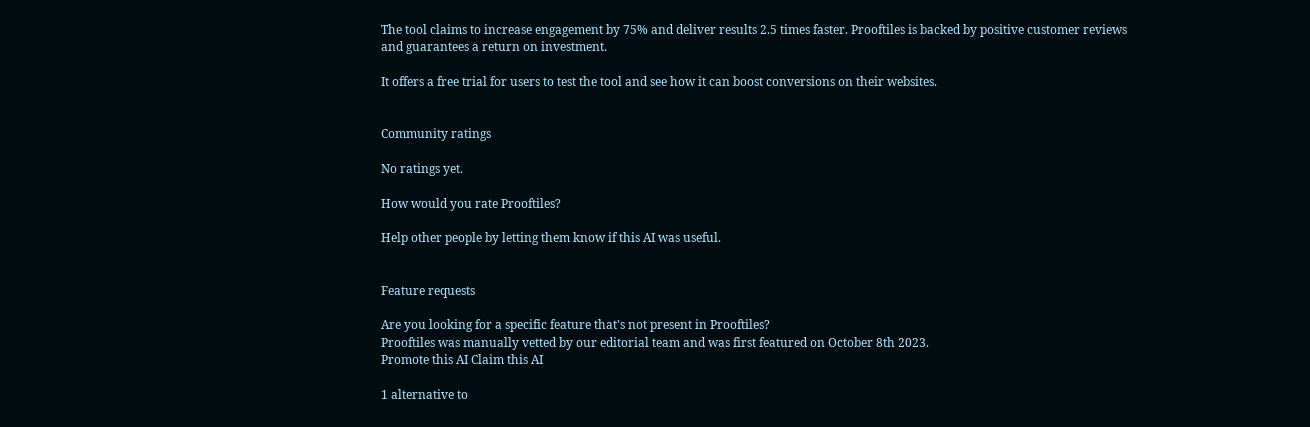The tool claims to increase engagement by 75% and deliver results 2.5 times faster. Prooftiles is backed by positive customer reviews and guarantees a return on investment.

It offers a free trial for users to test the tool and see how it can boost conversions on their websites.


Community ratings

No ratings yet.

How would you rate Prooftiles?

Help other people by letting them know if this AI was useful.


Feature requests

Are you looking for a specific feature that's not present in Prooftiles?
Prooftiles was manually vetted by our editorial team and was first featured on October 8th 2023.
Promote this AI Claim this AI

1 alternative to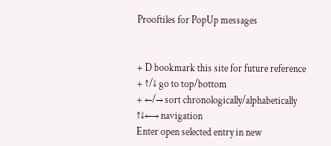Prooftiles for PopUp messages


+ D bookmark this site for future reference
+ ↑/↓ go to top/bottom
+ ←/→ sort chronologically/alphabetically
↑↓←→ navigation
Enter open selected entry in new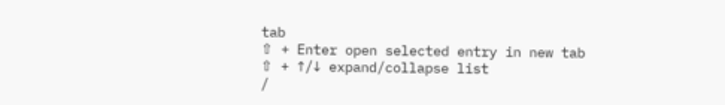tab
⇧ + Enter open selected entry in new tab
⇧ + ↑/↓ expand/collapse list
/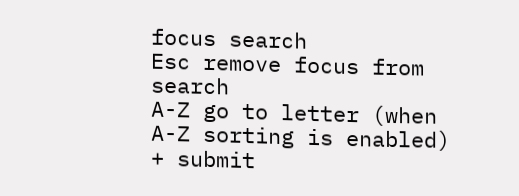focus search
Esc remove focus from search
A-Z go to letter (when A-Z sorting is enabled)
+ submit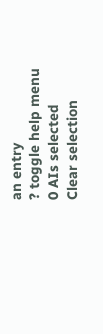an entry
? toggle help menu
0 AIs selected
Clear selection